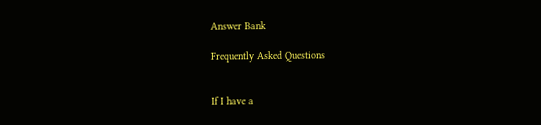Answer Bank

Frequently Asked Questions


If I have a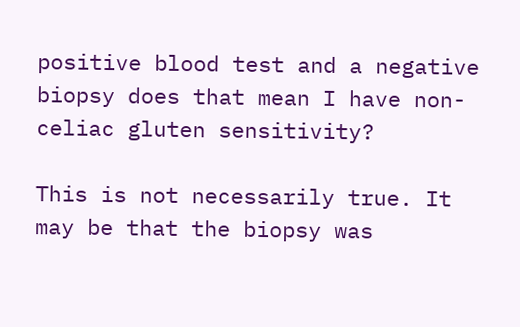positive blood test and a negative biopsy does that mean I have non-celiac gluten sensitivity?

This is not necessarily true. It may be that the biopsy was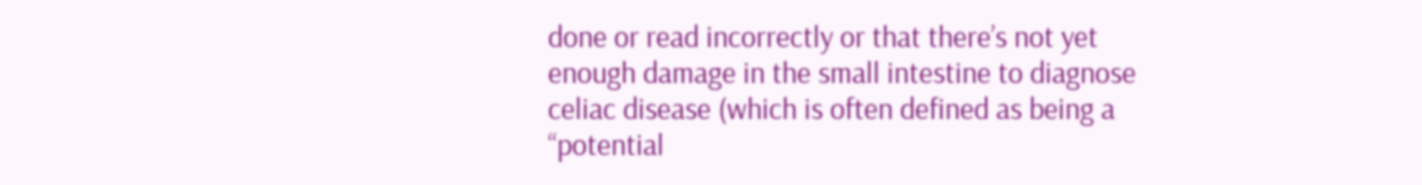done or read incorrectly or that there’s not yet enough damage in the small intestine to diagnose celiac disease (which is often defined as being a “potential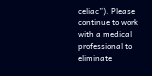celiac”). Please continue to work with a medical professional to eliminate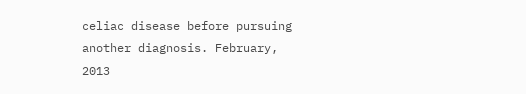celiac disease before pursuing another diagnosis. February, 2013